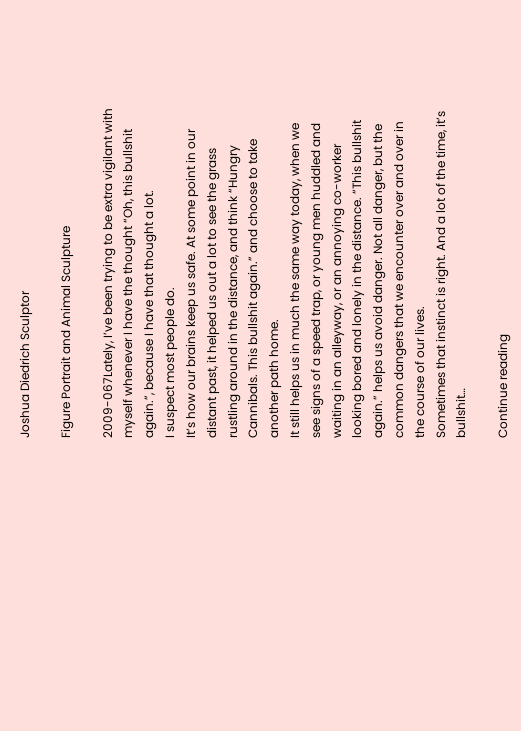Joshua Diedrich Sculptor

Figure Portrait and Animal Sculpture

2009-067Lately, I’ve been trying to be extra vigilant with myself whenever I have the thought “Oh, this bullshit again.”, because I have that thought a lot.
I suspect most people do.
It’s how our brains keep us safe. At some point in our distant past, it helped us out a lot to see the grass rustling around in the distance, and think “Hungry Cannibals. This bullshit again.” and choose to take another path home.
It still helps us in much the same way today, when we see signs of a speed trap, or young men huddled and waiting in an alleyway, or an annoying co-worker looking bored and lonely in the distance. “This bullshit again.” helps us avoid danger. Not all danger, but the common dangers that we encounter over and over in the course of our lives.
Sometimes that instinct is right. And a lot of the time, it’s bullshit…

Continue reading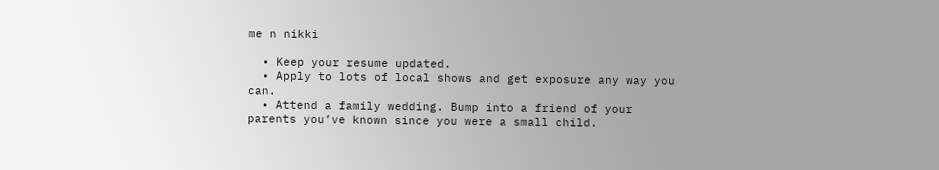me n nikki

  • Keep your resume updated.
  • Apply to lots of local shows and get exposure any way you can.
  • Attend a family wedding. Bump into a friend of your parents you’ve known since you were a small child.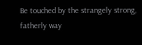Be touched by the strangely strong, fatherly way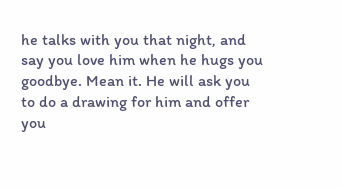he talks with you that night, and say you love him when he hugs you goodbye. Mean it. He will ask you to do a drawing for him and offer you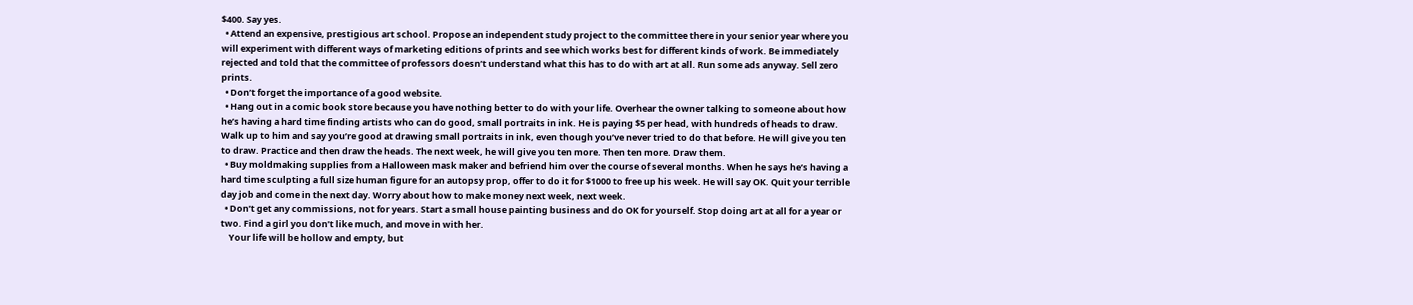$400. Say yes.
  • Attend an expensive, prestigious art school. Propose an independent study project to the committee there in your senior year where you will experiment with different ways of marketing editions of prints and see which works best for different kinds of work. Be immediately rejected and told that the committee of professors doesn’t understand what this has to do with art at all. Run some ads anyway. Sell zero prints.
  • Don’t forget the importance of a good website.
  • Hang out in a comic book store because you have nothing better to do with your life. Overhear the owner talking to someone about how he’s having a hard time finding artists who can do good, small portraits in ink. He is paying $5 per head, with hundreds of heads to draw. Walk up to him and say you’re good at drawing small portraits in ink, even though you’ve never tried to do that before. He will give you ten to draw. Practice and then draw the heads. The next week, he will give you ten more. Then ten more. Draw them.
  • Buy moldmaking supplies from a Halloween mask maker and befriend him over the course of several months. When he says he’s having a hard time sculpting a full size human figure for an autopsy prop, offer to do it for $1000 to free up his week. He will say OK. Quit your terrible day job and come in the next day. Worry about how to make money next week, next week.
  • Don’t get any commissions, not for years. Start a small house painting business and do OK for yourself. Stop doing art at all for a year or two. Find a girl you don’t like much, and move in with her.
    Your life will be hollow and empty, but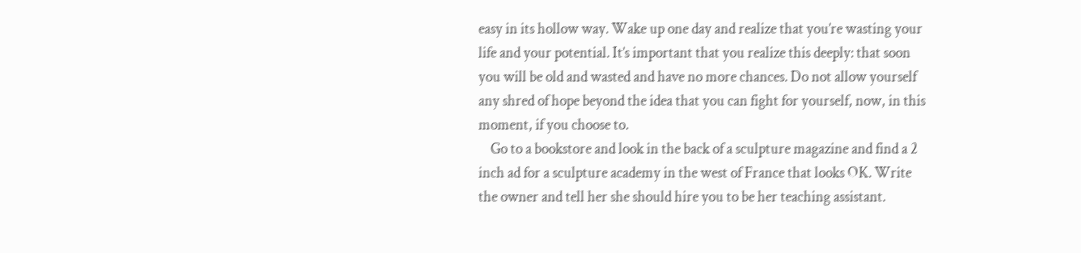easy in its hollow way. Wake up one day and realize that you’re wasting your life and your potential. It’s important that you realize this deeply: that soon you will be old and wasted and have no more chances. Do not allow yourself any shred of hope beyond the idea that you can fight for yourself, now, in this moment, if you choose to.
    Go to a bookstore and look in the back of a sculpture magazine and find a 2 inch ad for a sculpture academy in the west of France that looks OK. Write the owner and tell her she should hire you to be her teaching assistant.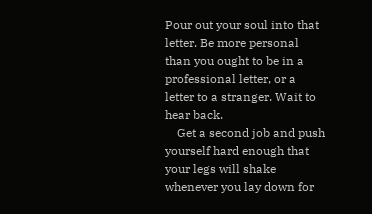Pour out your soul into that letter. Be more personal than you ought to be in a professional letter, or a letter to a stranger. Wait to hear back.
    Get a second job and push yourself hard enough that your legs will shake whenever you lay down for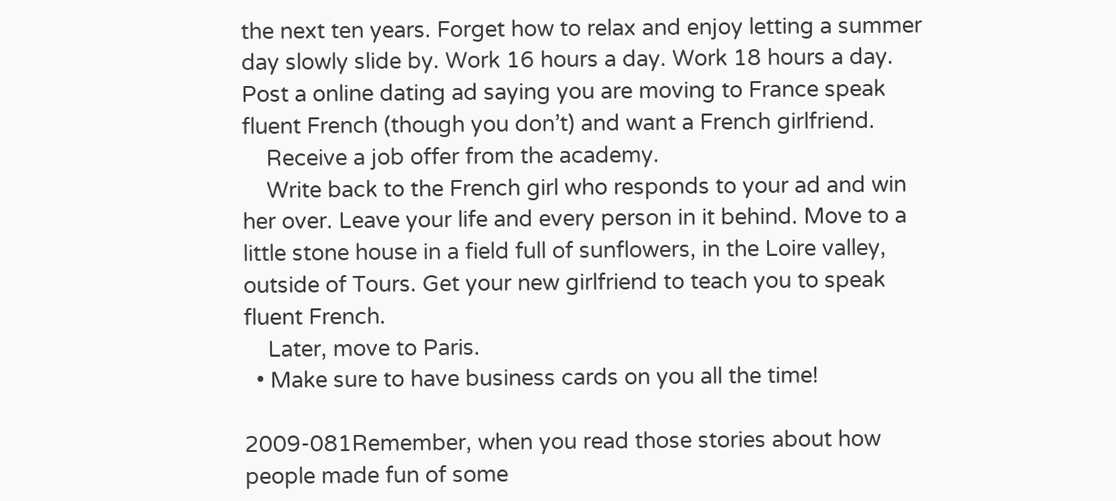the next ten years. Forget how to relax and enjoy letting a summer day slowly slide by. Work 16 hours a day. Work 18 hours a day. Post a online dating ad saying you are moving to France speak fluent French (though you don’t) and want a French girlfriend.
    Receive a job offer from the academy.
    Write back to the French girl who responds to your ad and win her over. Leave your life and every person in it behind. Move to a little stone house in a field full of sunflowers, in the Loire valley, outside of Tours. Get your new girlfriend to teach you to speak fluent French.
    Later, move to Paris.
  • Make sure to have business cards on you all the time!

2009-081Remember, when you read those stories about how people made fun of some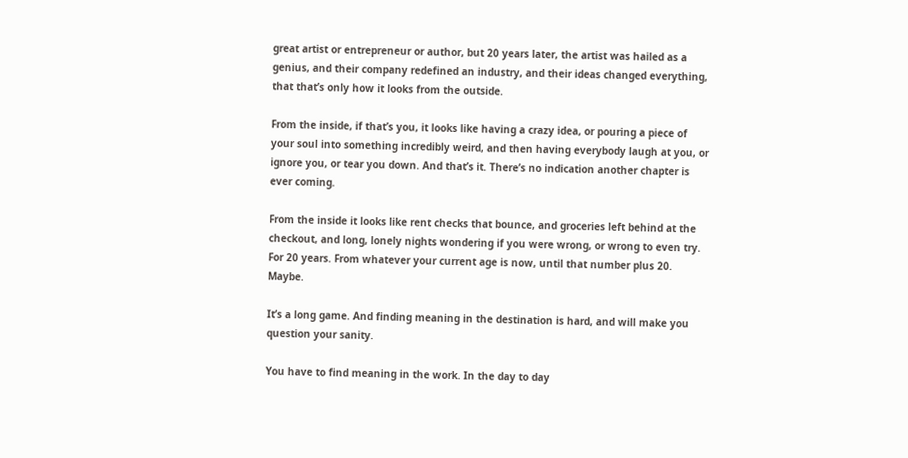great artist or entrepreneur or author, but 20 years later, the artist was hailed as a genius, and their company redefined an industry, and their ideas changed everything, that that’s only how it looks from the outside.

From the inside, if that’s you, it looks like having a crazy idea, or pouring a piece of your soul into something incredibly weird, and then having everybody laugh at you, or ignore you, or tear you down. And that’s it. There’s no indication another chapter is ever coming.

From the inside it looks like rent checks that bounce, and groceries left behind at the checkout, and long, lonely nights wondering if you were wrong, or wrong to even try. For 20 years. From whatever your current age is now, until that number plus 20. Maybe.

It’s a long game. And finding meaning in the destination is hard, and will make you question your sanity.

You have to find meaning in the work. In the day to day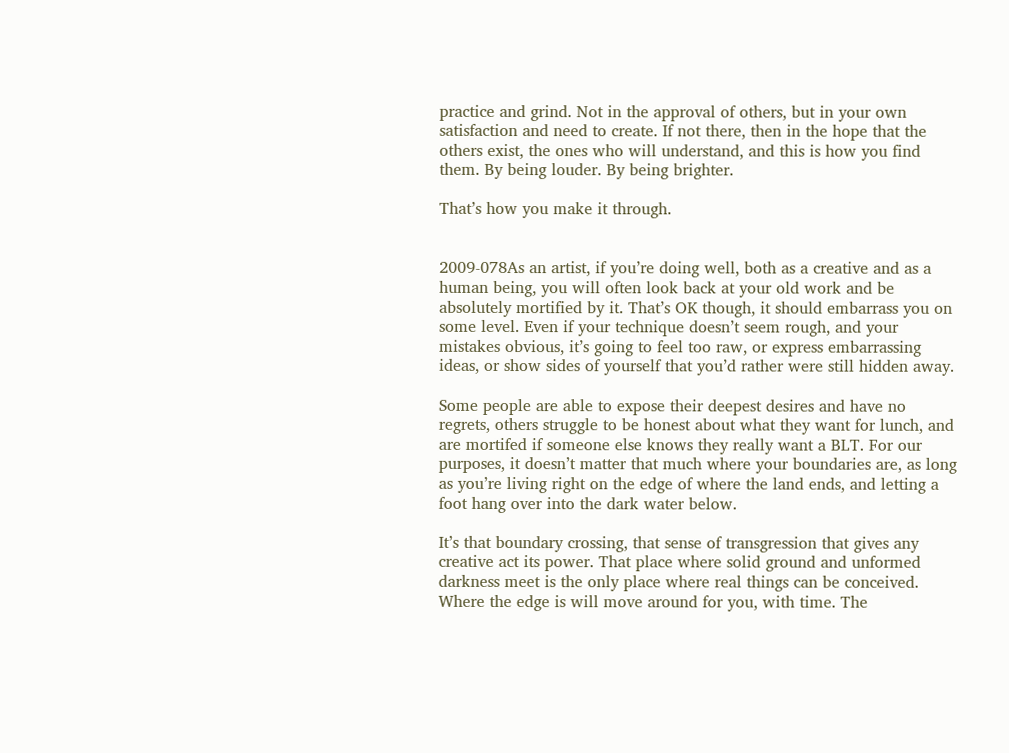practice and grind. Not in the approval of others, but in your own satisfaction and need to create. If not there, then in the hope that the others exist, the ones who will understand, and this is how you find them. By being louder. By being brighter.

That’s how you make it through.


2009-078As an artist, if you’re doing well, both as a creative and as a human being, you will often look back at your old work and be absolutely mortified by it. That’s OK though, it should embarrass you on some level. Even if your technique doesn’t seem rough, and your mistakes obvious, it’s going to feel too raw, or express embarrassing ideas, or show sides of yourself that you’d rather were still hidden away.

Some people are able to expose their deepest desires and have no regrets, others struggle to be honest about what they want for lunch, and are mortifed if someone else knows they really want a BLT. For our purposes, it doesn’t matter that much where your boundaries are, as long as you’re living right on the edge of where the land ends, and letting a foot hang over into the dark water below.

It’s that boundary crossing, that sense of transgression that gives any creative act its power. That place where solid ground and unformed darkness meet is the only place where real things can be conceived. Where the edge is will move around for you, with time. The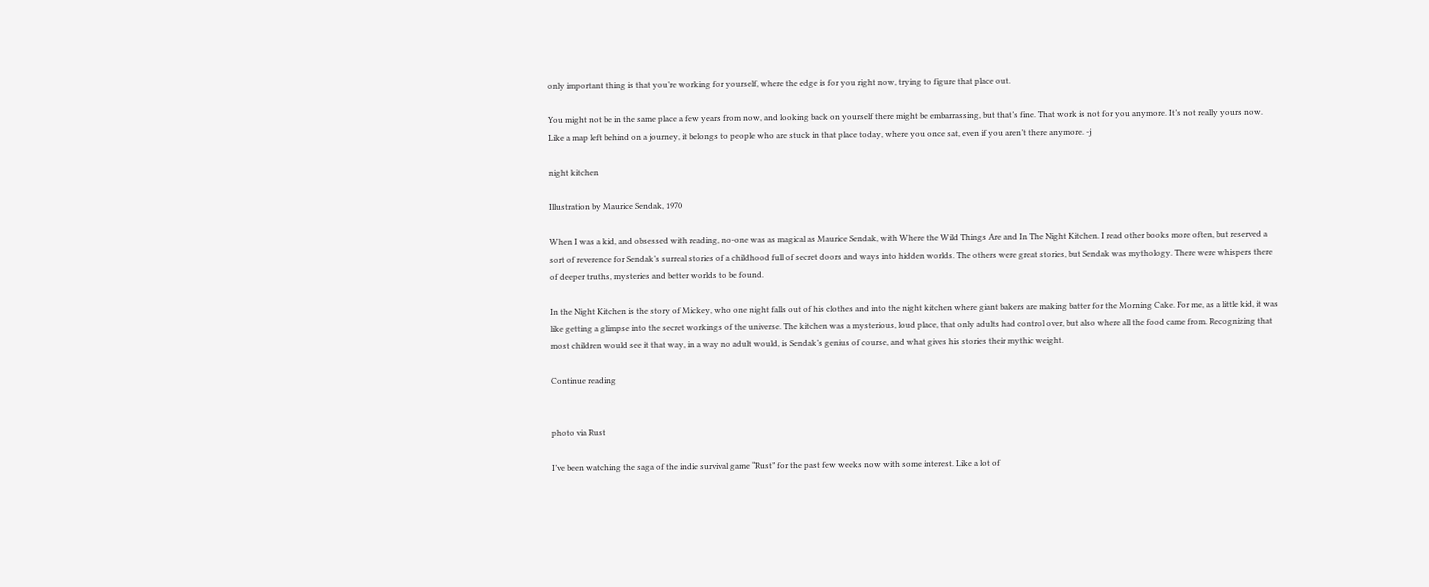only important thing is that you’re working for yourself, where the edge is for you right now, trying to figure that place out.

You might not be in the same place a few years from now, and looking back on yourself there might be embarrassing, but that’s fine. That work is not for you anymore. It’s not really yours now. Like a map left behind on a journey, it belongs to people who are stuck in that place today, where you once sat, even if you aren’t there anymore. -j

night kitchen

Illustration by Maurice Sendak, 1970

When I was a kid, and obsessed with reading, no-one was as magical as Maurice Sendak, with Where the Wild Things Are and In The Night Kitchen. I read other books more often, but reserved a sort of reverence for Sendak’s surreal stories of a childhood full of secret doors and ways into hidden worlds. The others were great stories, but Sendak was mythology. There were whispers there of deeper truths, mysteries and better worlds to be found.

In the Night Kitchen is the story of Mickey, who one night falls out of his clothes and into the night kitchen where giant bakers are making batter for the Morning Cake. For me, as a little kid, it was like getting a glimpse into the secret workings of the universe. The kitchen was a mysterious, loud place, that only adults had control over, but also where all the food came from. Recognizing that most children would see it that way, in a way no adult would, is Sendak’s genius of course, and what gives his stories their mythic weight.

Continue reading


photo via Rust

I’ve been watching the saga of the indie survival game “Rust” for the past few weeks now with some interest. Like a lot of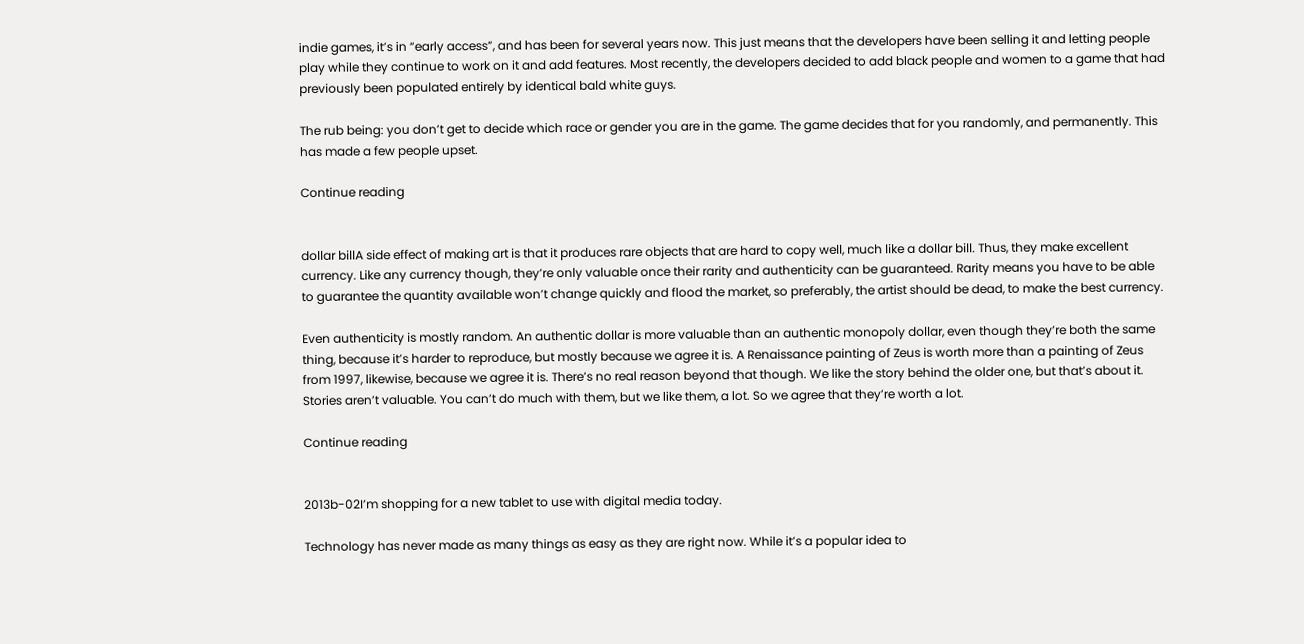indie games, it’s in “early access”, and has been for several years now. This just means that the developers have been selling it and letting people play while they continue to work on it and add features. Most recently, the developers decided to add black people and women to a game that had previously been populated entirely by identical bald white guys.

The rub being: you don’t get to decide which race or gender you are in the game. The game decides that for you randomly, and permanently. This has made a few people upset.

Continue reading


dollar billA side effect of making art is that it produces rare objects that are hard to copy well, much like a dollar bill. Thus, they make excellent currency. Like any currency though, they’re only valuable once their rarity and authenticity can be guaranteed. Rarity means you have to be able to guarantee the quantity available won’t change quickly and flood the market, so preferably, the artist should be dead, to make the best currency.

Even authenticity is mostly random. An authentic dollar is more valuable than an authentic monopoly dollar, even though they’re both the same thing, because it’s harder to reproduce, but mostly because we agree it is. A Renaissance painting of Zeus is worth more than a painting of Zeus from 1997, likewise, because we agree it is. There’s no real reason beyond that though. We like the story behind the older one, but that’s about it. Stories aren’t valuable. You can’t do much with them, but we like them, a lot. So we agree that they’re worth a lot.

Continue reading


2013b-02I’m shopping for a new tablet to use with digital media today.

Technology has never made as many things as easy as they are right now. While it’s a popular idea to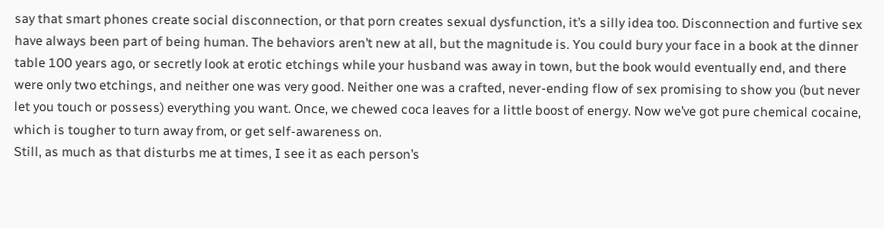say that smart phones create social disconnection, or that porn creates sexual dysfunction, it’s a silly idea too. Disconnection and furtive sex have always been part of being human. The behaviors aren’t new at all, but the magnitude is. You could bury your face in a book at the dinner table 100 years ago, or secretly look at erotic etchings while your husband was away in town, but the book would eventually end, and there were only two etchings, and neither one was very good. Neither one was a crafted, never-ending flow of sex promising to show you (but never let you touch or possess) everything you want. Once, we chewed coca leaves for a little boost of energy. Now we’ve got pure chemical cocaine, which is tougher to turn away from, or get self-awareness on.
Still, as much as that disturbs me at times, I see it as each person’s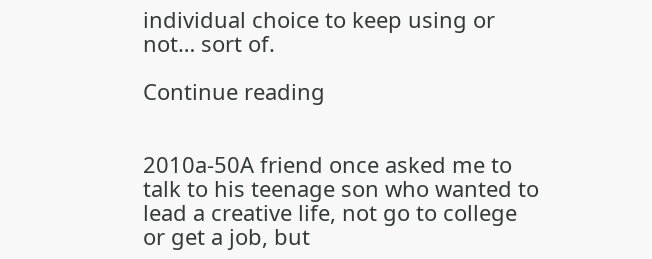individual choice to keep using or not… sort of.

Continue reading


2010a-50A friend once asked me to talk to his teenage son who wanted to lead a creative life, not go to college or get a job, but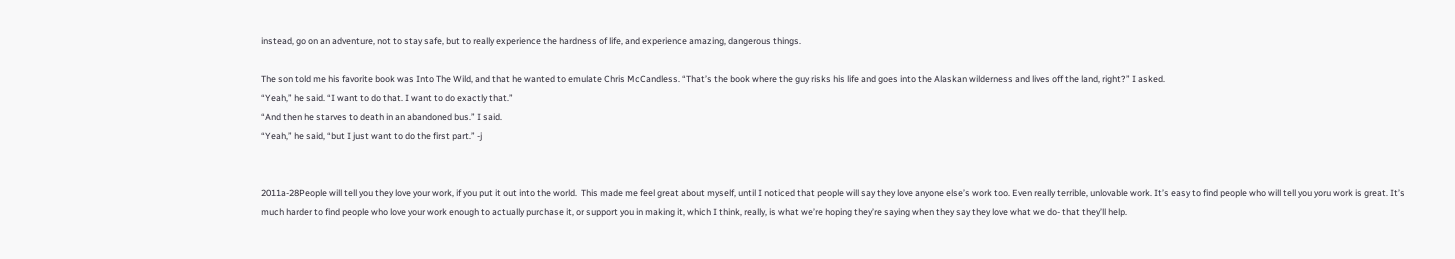instead, go on an adventure, not to stay safe, but to really experience the hardness of life, and experience amazing, dangerous things.

The son told me his favorite book was Into The Wild, and that he wanted to emulate Chris McCandless. “That’s the book where the guy risks his life and goes into the Alaskan wilderness and lives off the land, right?” I asked.
“Yeah,” he said. “I want to do that. I want to do exactly that.”
“And then he starves to death in an abandoned bus.” I said.
“Yeah,” he said, “but I just want to do the first part.” -j


2011a-28People will tell you they love your work, if you put it out into the world.  This made me feel great about myself, until I noticed that people will say they love anyone else’s work too. Even really terrible, unlovable work. It’s easy to find people who will tell you yoru work is great. It’s much harder to find people who love your work enough to actually purchase it, or support you in making it, which I think, really, is what we’re hoping they’re saying when they say they love what we do- that they’ll help.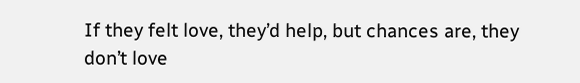If they felt love, they’d help, but chances are, they don’t love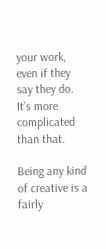your work, even if they say they do. It’s more complicated than that.

Being any kind of creative is a fairly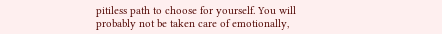pitiless path to choose for yourself. You will probably not be taken care of emotionally,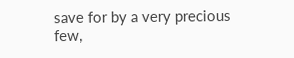save for by a very precious few,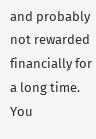and probably not rewarded financially for a long time. You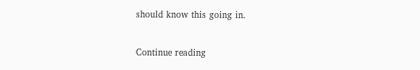should know this going in.

Continue reading